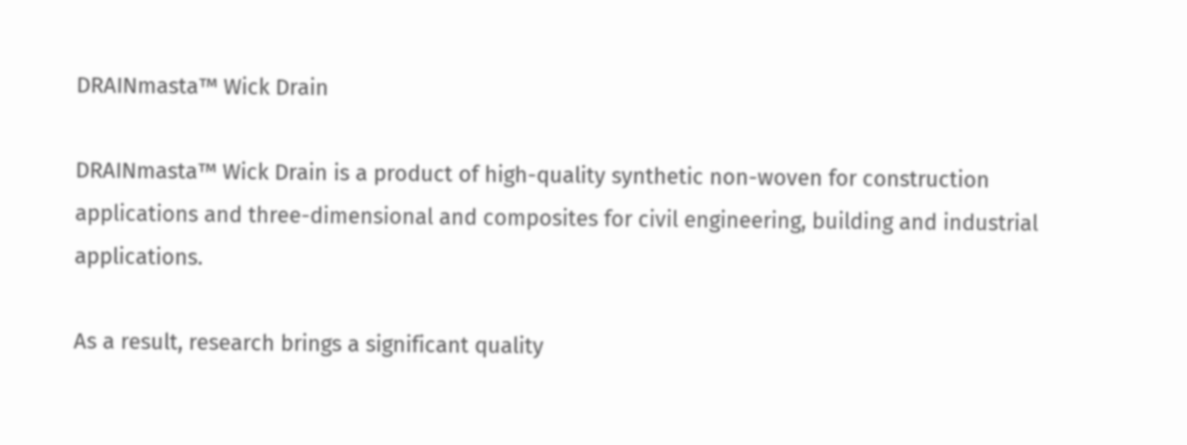DRAINmasta™ Wick Drain

DRAINmasta™ Wick Drain is a product of high-quality synthetic non-woven for construction applications and three-dimensional and composites for civil engineering, building and industrial applications.

As a result, research brings a significant quality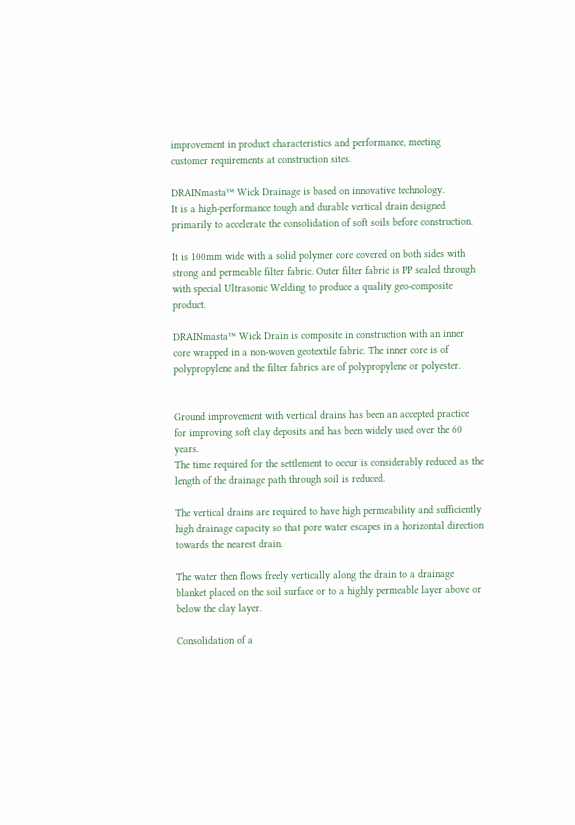improvement in product characteristics and performance, meeting customer requirements at construction sites.

DRAINmasta™ Wick Drainage is based on innovative technology.
It is a high-performance tough and durable vertical drain designed primarily to accelerate the consolidation of soft soils before construction.

It is 100mm wide with a solid polymer core covered on both sides with strong and permeable filter fabric. Outer filter fabric is PP sealed through with special Ultrasonic Welding to produce a quality geo-composite product.

DRAINmasta™ Wick Drain is composite in construction with an inner core wrapped in a non-woven geotextile fabric. The inner core is of polypropylene and the filter fabrics are of polypropylene or polyester.


Ground improvement with vertical drains has been an accepted practice for improving soft clay deposits and has been widely used over the 60 years.
The time required for the settlement to occur is considerably reduced as the length of the drainage path through soil is reduced.

The vertical drains are required to have high permeability and sufficiently high drainage capacity so that pore water escapes in a horizontal direction towards the nearest drain.

The water then flows freely vertically along the drain to a drainage blanket placed on the soil surface or to a highly permeable layer above or below the clay layer.

Consolidation of a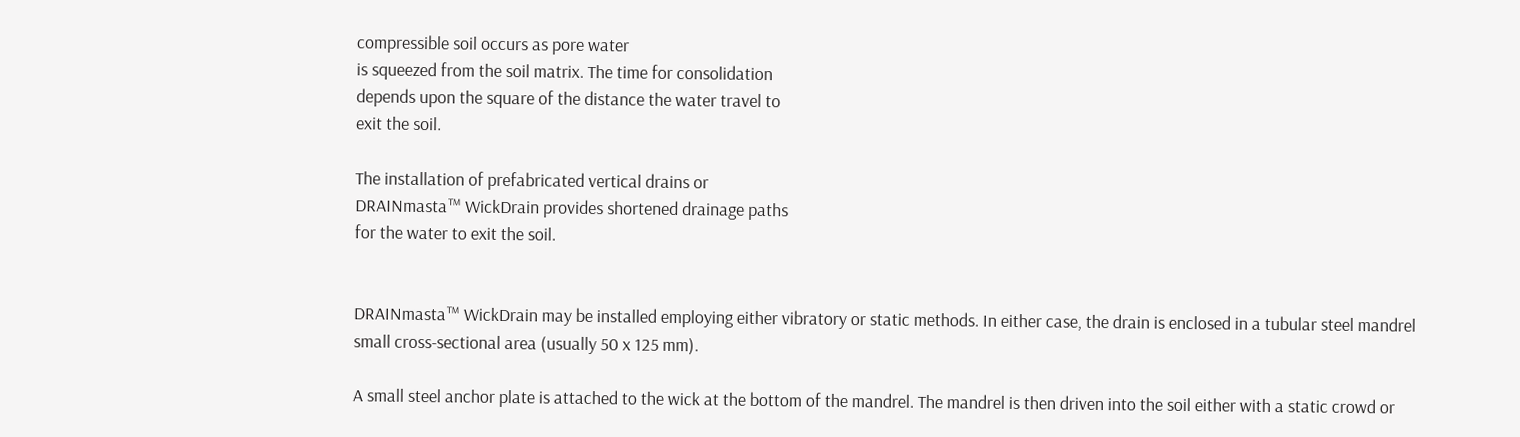compressible soil occurs as pore water
is squeezed from the soil matrix. The time for consolidation
depends upon the square of the distance the water travel to
exit the soil.

The installation of prefabricated vertical drains or
DRAINmasta™ WickDrain provides shortened drainage paths
for the water to exit the soil.


DRAINmasta™ WickDrain may be installed employing either vibratory or static methods. In either case, the drain is enclosed in a tubular steel mandrel small cross-sectional area (usually 50 x 125 mm).

A small steel anchor plate is attached to the wick at the bottom of the mandrel. The mandrel is then driven into the soil either with a static crowd or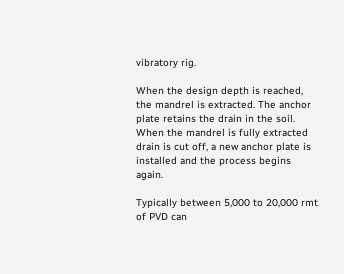vibratory rig.

When the design depth is reached, the mandrel is extracted. The anchor plate retains the drain in the soil. When the mandrel is fully extracted drain is cut off, a new anchor plate is installed and the process begins again.

Typically between 5,000 to 20,000 rmt of PVD can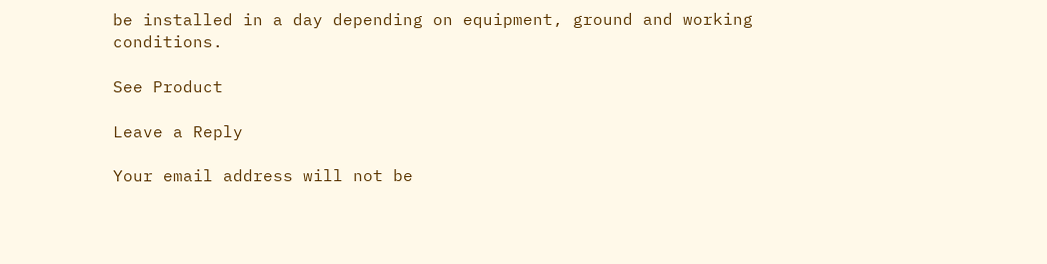be installed in a day depending on equipment, ground and working conditions.

See Product

Leave a Reply

Your email address will not be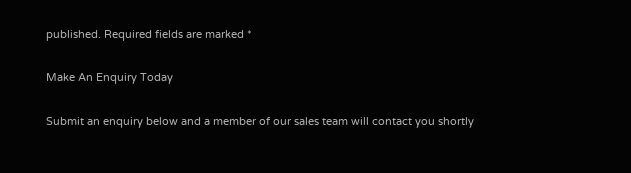published. Required fields are marked *

Make An Enquiry Today

Submit an enquiry below and a member of our sales team will contact you shortly